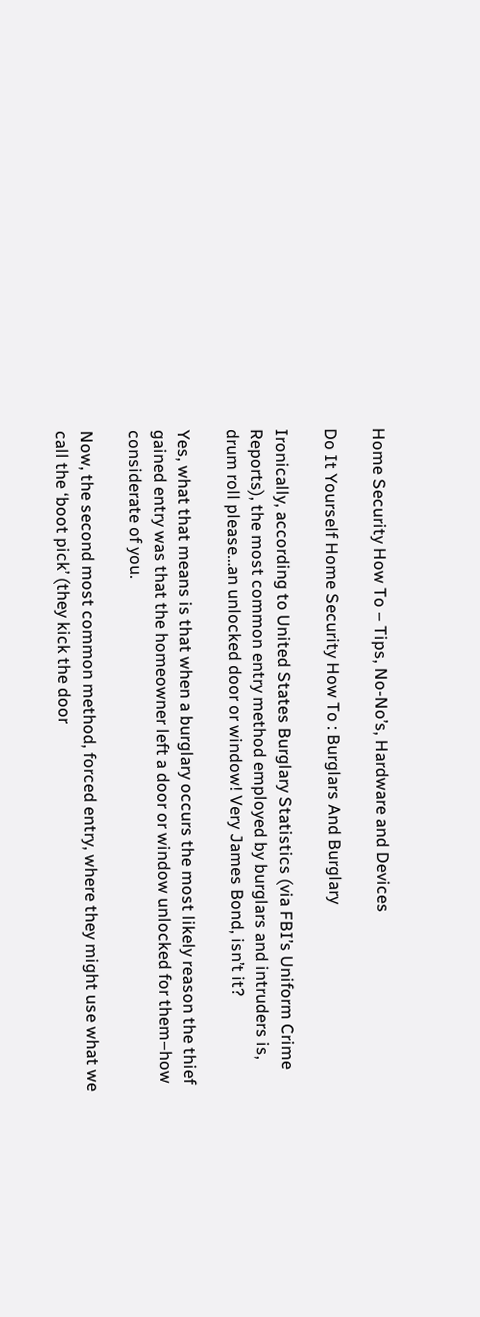Home Security How To – Tips, No-No’s, Hardware and Devices

Do It Yourself Home Security How To : Burglars And Burglary

Ironically, according to United States Burglary Statistics (via FBI’s Uniform Crime Reports), the most common entry method employed by burglars and intruders is, drum roll please…an unlocked door or window! Very James Bond, isn’t it?

Yes, what that means is that when a burglary occurs the most likely reason the thief gained entry was that the homeowner left a door or window unlocked for them–how considerate of you.

Now, the second most common method, forced entry, where they might use what we call the ‘boot pick’ (they kick the door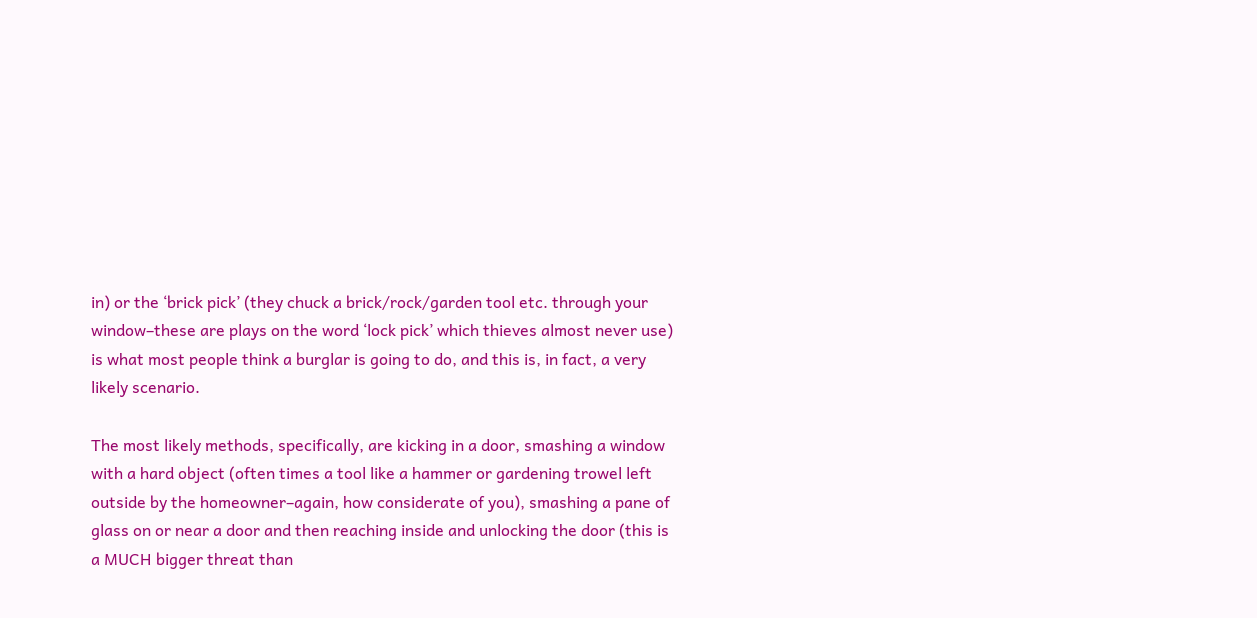in) or the ‘brick pick’ (they chuck a brick/rock/garden tool etc. through your window–these are plays on the word ‘lock pick’ which thieves almost never use) is what most people think a burglar is going to do, and this is, in fact, a very likely scenario.

The most likely methods, specifically, are kicking in a door, smashing a window with a hard object (often times a tool like a hammer or gardening trowel left outside by the homeowner–again, how considerate of you), smashing a pane of glass on or near a door and then reaching inside and unlocking the door (this is a MUCH bigger threat than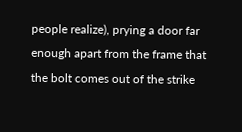people realize), prying a door far enough apart from the frame that the bolt comes out of the strike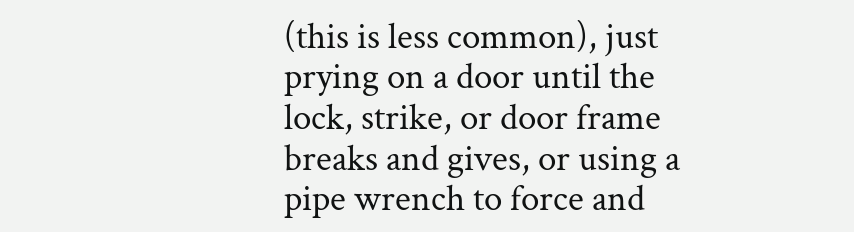(this is less common), just prying on a door until the lock, strike, or door frame breaks and gives, or using a pipe wrench to force and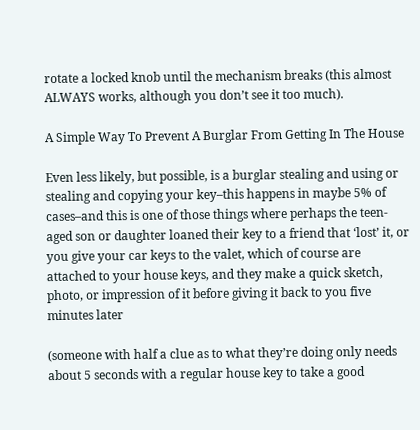rotate a locked knob until the mechanism breaks (this almost ALWAYS works, although you don’t see it too much).

A Simple Way To Prevent A Burglar From Getting In The House

Even less likely, but possible, is a burglar stealing and using or stealing and copying your key–this happens in maybe 5% of cases–and this is one of those things where perhaps the teen-aged son or daughter loaned their key to a friend that ‘lost’ it, or you give your car keys to the valet, which of course are attached to your house keys, and they make a quick sketch, photo, or impression of it before giving it back to you five minutes later

(someone with half a clue as to what they’re doing only needs about 5 seconds with a regular house key to take a good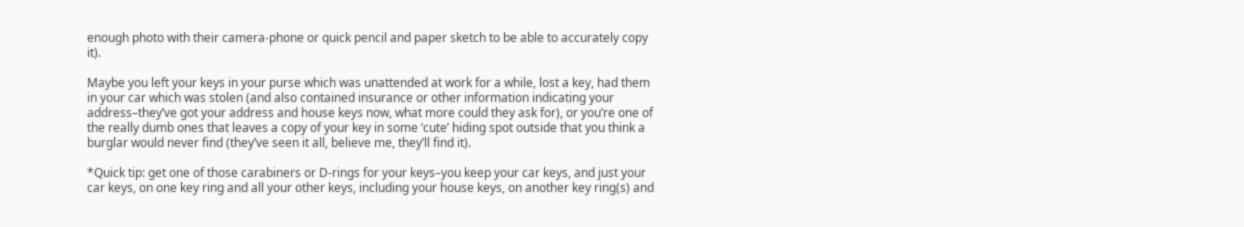enough photo with their camera-phone or quick pencil and paper sketch to be able to accurately copy it).

Maybe you left your keys in your purse which was unattended at work for a while, lost a key, had them in your car which was stolen (and also contained insurance or other information indicating your address–they’ve got your address and house keys now, what more could they ask for), or you’re one of the really dumb ones that leaves a copy of your key in some ‘cute’ hiding spot outside that you think a burglar would never find (they’ve seen it all, believe me, they’ll find it).

*Quick tip: get one of those carabiners or D-rings for your keys–you keep your car keys, and just your car keys, on one key ring and all your other keys, including your house keys, on another key ring(s) and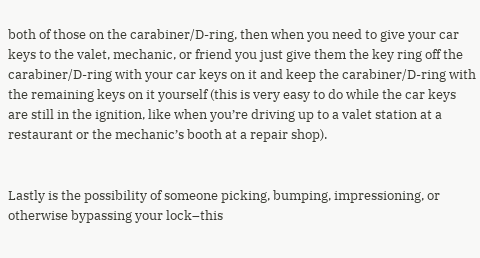both of those on the carabiner/D-ring, then when you need to give your car keys to the valet, mechanic, or friend you just give them the key ring off the carabiner/D-ring with your car keys on it and keep the carabiner/D-ring with the remaining keys on it yourself (this is very easy to do while the car keys are still in the ignition, like when you’re driving up to a valet station at a restaurant or the mechanic’s booth at a repair shop).


Lastly is the possibility of someone picking, bumping, impressioning, or otherwise bypassing your lock–this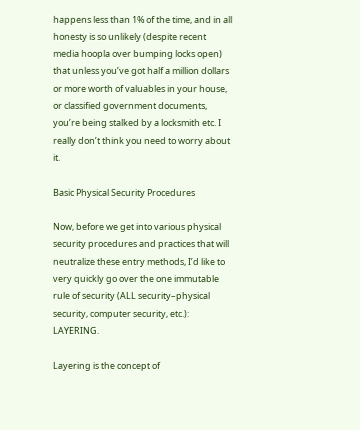happens less than 1% of the time, and in all honesty is so unlikely (despite recent media hoopla over bumping locks open) that unless you’ve got half a million dollars or more worth of valuables in your house, or classified government documents, you’re being stalked by a locksmith etc. I really don’t think you need to worry about it.

Basic Physical Security Procedures

Now, before we get into various physical security procedures and practices that will neutralize these entry methods, I’d like to very quickly go over the one immutable rule of security (ALL security–physical security, computer security, etc.): LAYERING.

Layering is the concept of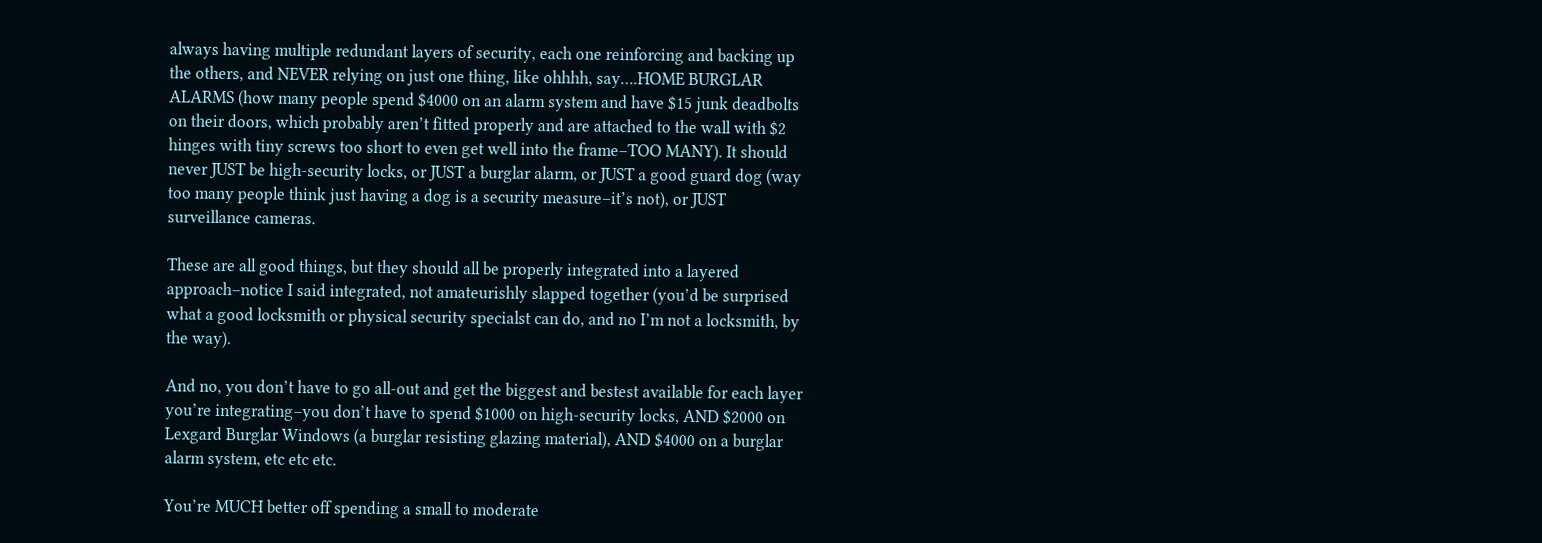always having multiple redundant layers of security, each one reinforcing and backing up the others, and NEVER relying on just one thing, like ohhhh, say….HOME BURGLAR ALARMS (how many people spend $4000 on an alarm system and have $15 junk deadbolts on their doors, which probably aren’t fitted properly and are attached to the wall with $2 hinges with tiny screws too short to even get well into the frame–TOO MANY). It should never JUST be high-security locks, or JUST a burglar alarm, or JUST a good guard dog (way too many people think just having a dog is a security measure–it’s not), or JUST surveillance cameras.

These are all good things, but they should all be properly integrated into a layered approach–notice I said integrated, not amateurishly slapped together (you’d be surprised what a good locksmith or physical security specialst can do, and no I’m not a locksmith, by the way).

And no, you don’t have to go all-out and get the biggest and bestest available for each layer you’re integrating–you don’t have to spend $1000 on high-security locks, AND $2000 on Lexgard Burglar Windows (a burglar resisting glazing material), AND $4000 on a burglar alarm system, etc etc etc.

You’re MUCH better off spending a small to moderate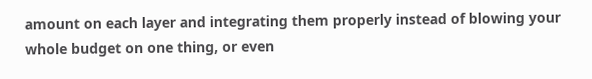amount on each layer and integrating them properly instead of blowing your whole budget on one thing, or even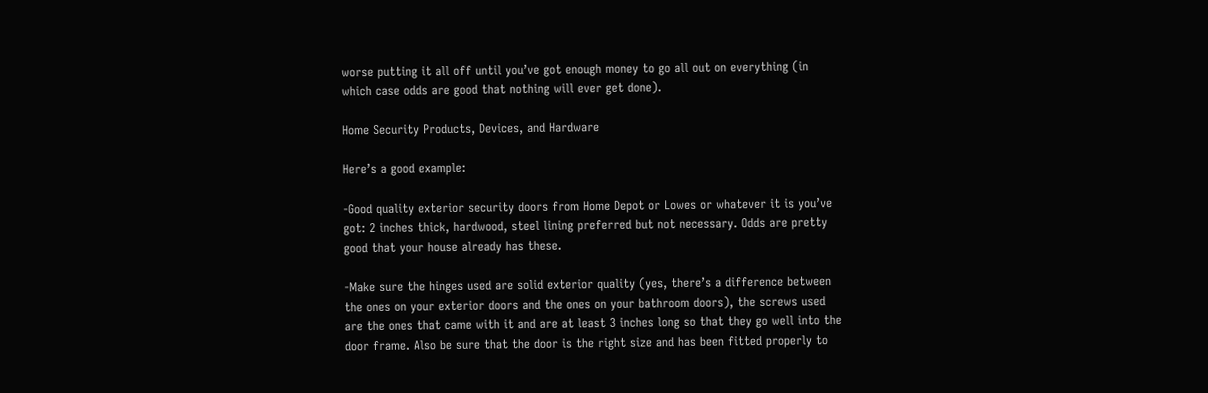worse putting it all off until you’ve got enough money to go all out on everything (in which case odds are good that nothing will ever get done).

Home Security Products, Devices, and Hardware

Here’s a good example:

-Good quality exterior security doors from Home Depot or Lowes or whatever it is you’ve got: 2 inches thick, hardwood, steel lining preferred but not necessary. Odds are pretty good that your house already has these.

-Make sure the hinges used are solid exterior quality (yes, there’s a difference between the ones on your exterior doors and the ones on your bathroom doors), the screws used are the ones that came with it and are at least 3 inches long so that they go well into the door frame. Also be sure that the door is the right size and has been fitted properly to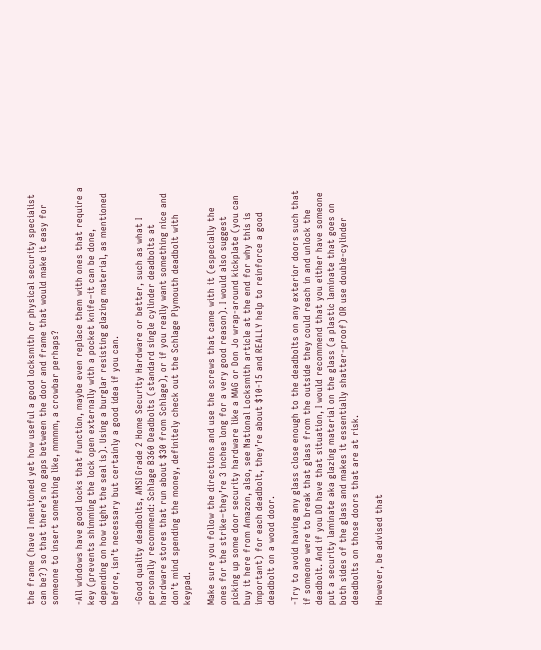the frame (have I mentioned yet how useful a good locksmith or physical security specialist can be?) so that there’s no gaps between the door and frame that would make it easy for someone to insert something like, mmmm, a crowbar perhaps?

-All windows have good locks that function, maybe even replace them with ones that require a key (prevents shimming the lock open externally with a pocket knife–it can be done, depending on how tight the seal is). Using a burglar resisting glazing material, as mentioned before, isn’t necessary but certainly a good idea if you can.

-Good quality deadbolts, ANSI Grade 2 Home Security Hardware or better, such as what I personally recommend: Schlage B360 Deadbolts (standard single cylinder deadbolts at hardware stores that run about $30 from Schlage), or if you really want something nice and don’t mind spending the money, definitely check out the Schlage Plymouth deadbolt with keypad.

Make sure you follow the directions and use the screws that came with it (especially the ones for the strike–they’re 3 inches long for a very good reason). I would also suggest picking up some door security hardware like a MAG or Don Jo wrap-around kickplate (you can buy it here from Amazon, also, see National Locksmith article at the end for why this is important) for each deadbolt, they’re about $10-15 and REALLY help to reinforce a good deadbolt on a wood door.

-Try to avoid having any glass close enough to the deadbolts on any exterior doors such that if someone were to break that glass from the outside they could reach in and unlock the deadbolt. And if you DO have that situation, I would recommend that you either have someone put a security laminate aka glazing material on the glass (a plastic laminate that goes on both sides of the glass and makes it essentially shatter-proof) OR use double-cylinder deadbolts on those doors that are at risk.

However, be advised that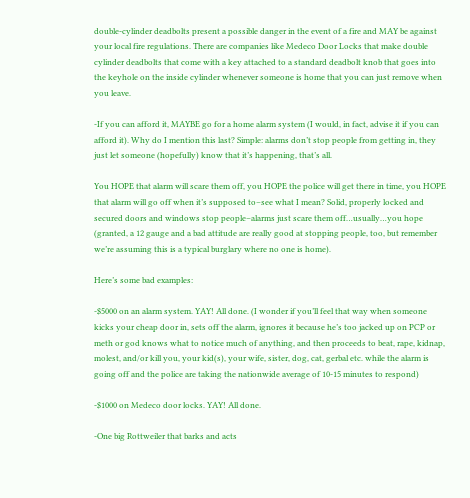double-cylinder deadbolts present a possible danger in the event of a fire and MAY be against your local fire regulations. There are companies like Medeco Door Locks that make double cylinder deadbolts that come with a key attached to a standard deadbolt knob that goes into the keyhole on the inside cylinder whenever someone is home that you can just remove when you leave.

-If you can afford it, MAYBE go for a home alarm system (I would, in fact, advise it if you can afford it). Why do I mention this last? Simple: alarms don’t stop people from getting in, they just let someone (hopefully) know that it’s happening, that’s all.

You HOPE that alarm will scare them off, you HOPE the police will get there in time, you HOPE that alarm will go off when it’s supposed to–see what I mean? Solid, properly locked and secured doors and windows stop people–alarms just scare them off…usually…you hope (granted, a 12 gauge and a bad attitude are really good at stopping people, too, but remember we’re assuming this is a typical burglary where no one is home).

Here’s some bad examples:

-$5000 on an alarm system. YAY! All done. (I wonder if you’ll feel that way when someone kicks your cheap door in, sets off the alarm, ignores it because he’s too jacked up on PCP or meth or god knows what to notice much of anything, and then proceeds to beat, rape, kidnap, molest, and/or kill you, your kid(s), your wife, sister, dog, cat, gerbal etc. while the alarm is going off and the police are taking the nationwide average of 10-15 minutes to respond)

-$1000 on Medeco door locks. YAY! All done.

-One big Rottweiler that barks and acts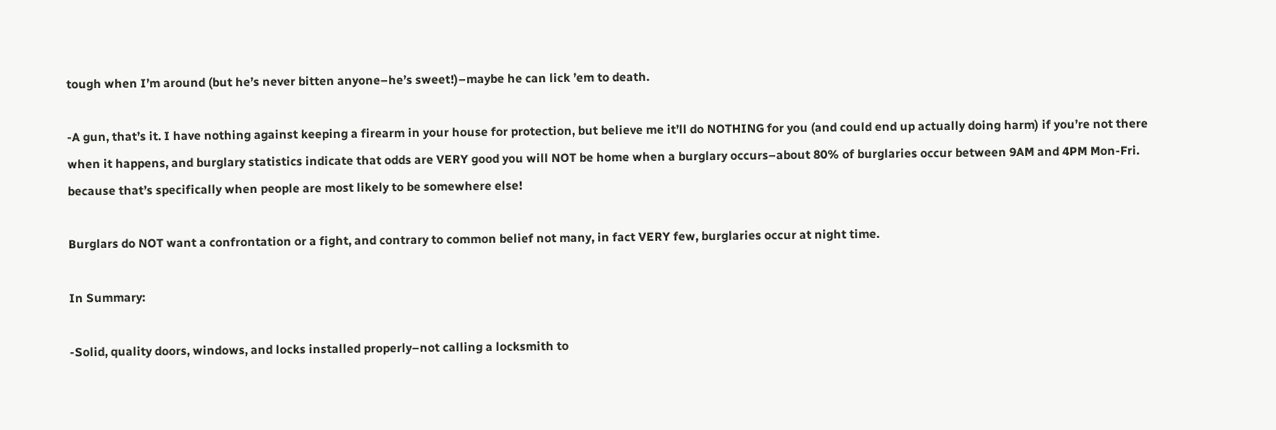tough when I’m around (but he’s never bitten anyone–he’s sweet!)–maybe he can lick ’em to death.

-A gun, that’s it. I have nothing against keeping a firearm in your house for protection, but believe me it’ll do NOTHING for you (and could end up actually doing harm) if you’re not there when it happens, and burglary statistics indicate that odds are VERY good you will NOT be home when a burglary occurs–about 80% of burglaries occur between 9AM and 4PM Mon-Fri. because that’s specifically when people are most likely to be somewhere else!

Burglars do NOT want a confrontation or a fight, and contrary to common belief not many, in fact VERY few, burglaries occur at night time.

In Summary:

-Solid, quality doors, windows, and locks installed properly–not calling a locksmith to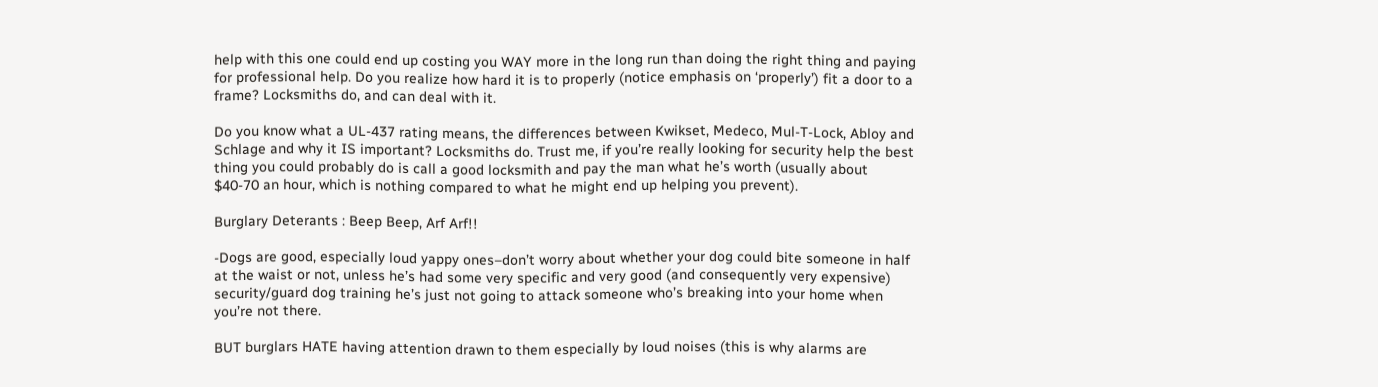help with this one could end up costing you WAY more in the long run than doing the right thing and paying for professional help. Do you realize how hard it is to properly (notice emphasis on ‘properly’) fit a door to a frame? Locksmiths do, and can deal with it.

Do you know what a UL-437 rating means, the differences between Kwikset, Medeco, Mul-T-Lock, Abloy and Schlage and why it IS important? Locksmiths do. Trust me, if you’re really looking for security help the best thing you could probably do is call a good locksmith and pay the man what he’s worth (usually about $40-70 an hour, which is nothing compared to what he might end up helping you prevent).

Burglary Deterants : Beep Beep, Arf Arf!!

-Dogs are good, especially loud yappy ones–don’t worry about whether your dog could bite someone in half at the waist or not, unless he’s had some very specific and very good (and consequently very expensive) security/guard dog training he’s just not going to attack someone who’s breaking into your home when you’re not there.

BUT burglars HATE having attention drawn to them especially by loud noises (this is why alarms are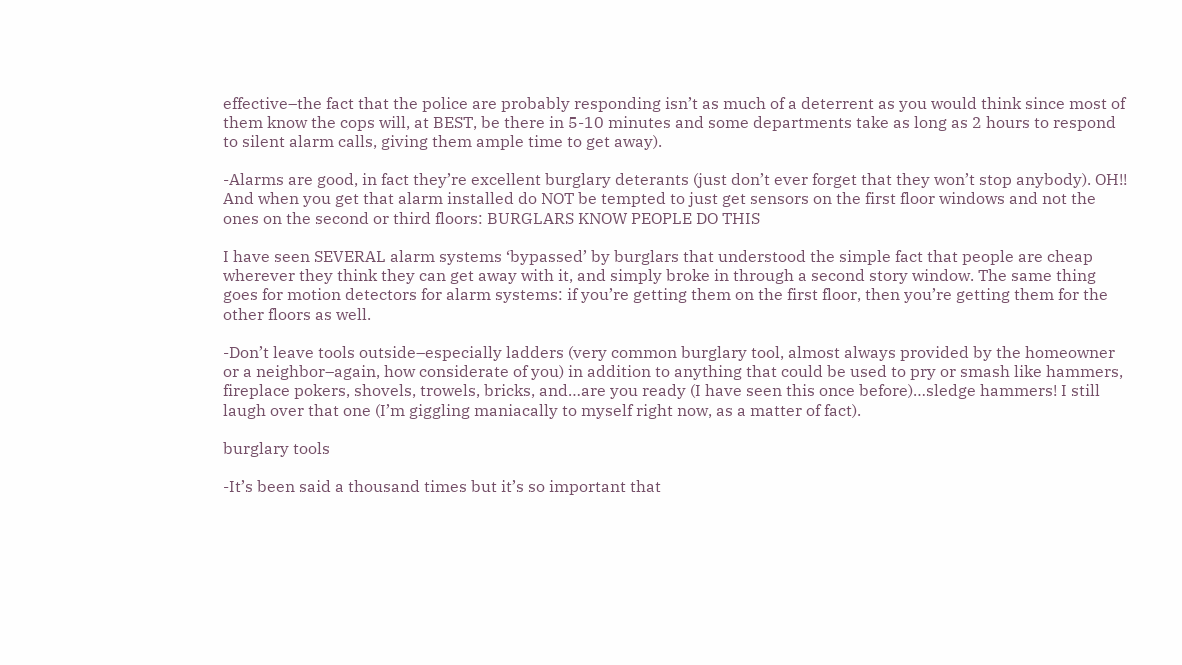effective–the fact that the police are probably responding isn’t as much of a deterrent as you would think since most of them know the cops will, at BEST, be there in 5-10 minutes and some departments take as long as 2 hours to respond to silent alarm calls, giving them ample time to get away).

-Alarms are good, in fact they’re excellent burglary deterants (just don’t ever forget that they won’t stop anybody). OH!! And when you get that alarm installed do NOT be tempted to just get sensors on the first floor windows and not the ones on the second or third floors: BURGLARS KNOW PEOPLE DO THIS

I have seen SEVERAL alarm systems ‘bypassed’ by burglars that understood the simple fact that people are cheap wherever they think they can get away with it, and simply broke in through a second story window. The same thing goes for motion detectors for alarm systems: if you’re getting them on the first floor, then you’re getting them for the other floors as well.

-Don’t leave tools outside–especially ladders (very common burglary tool, almost always provided by the homeowner or a neighbor–again, how considerate of you) in addition to anything that could be used to pry or smash like hammers, fireplace pokers, shovels, trowels, bricks, and…are you ready (I have seen this once before)…sledge hammers! I still laugh over that one (I’m giggling maniacally to myself right now, as a matter of fact).

burglary tools

-It’s been said a thousand times but it’s so important that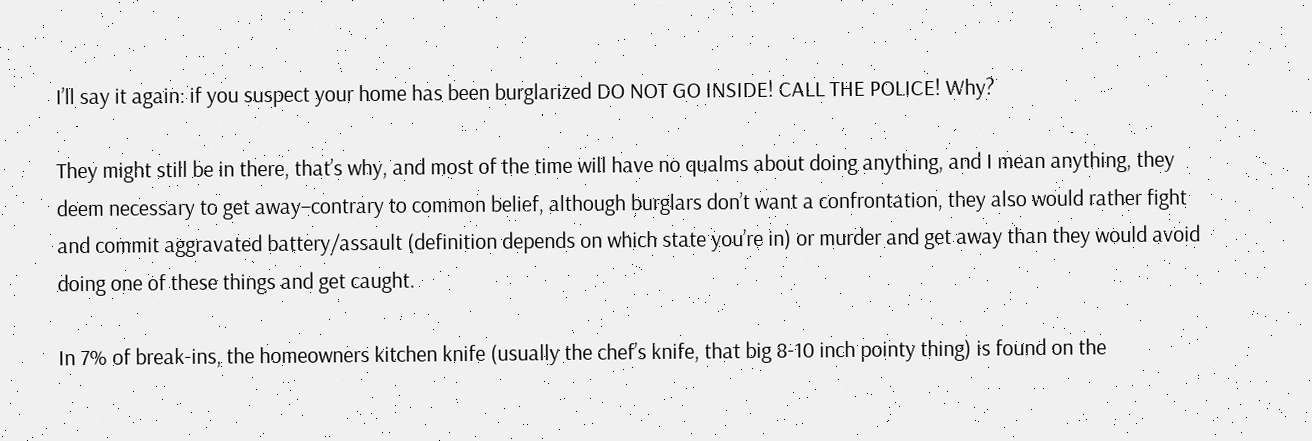I’ll say it again: if you suspect your home has been burglarized DO NOT GO INSIDE! CALL THE POLICE! Why?

They might still be in there, that’s why, and most of the time will have no qualms about doing anything, and I mean anything, they deem necessary to get away–contrary to common belief, although burglars don’t want a confrontation, they also would rather fight and commit aggravated battery/assault (definition depends on which state you’re in) or murder and get away than they would avoid doing one of these things and get caught.

In 7% of break-ins, the homeowners kitchen knife (usually the chef’s knife, that big 8-10 inch pointy thing) is found on the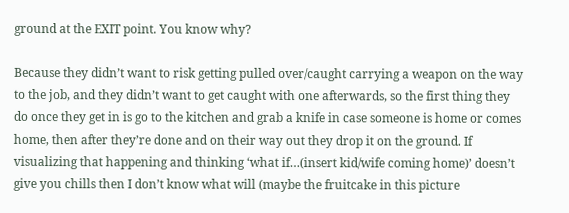ground at the EXIT point. You know why?

Because they didn’t want to risk getting pulled over/caught carrying a weapon on the way to the job, and they didn’t want to get caught with one afterwards, so the first thing they do once they get in is go to the kitchen and grab a knife in case someone is home or comes home, then after they’re done and on their way out they drop it on the ground. If visualizing that happening and thinking ‘what if…(insert kid/wife coming home)’ doesn’t give you chills then I don’t know what will (maybe the fruitcake in this picture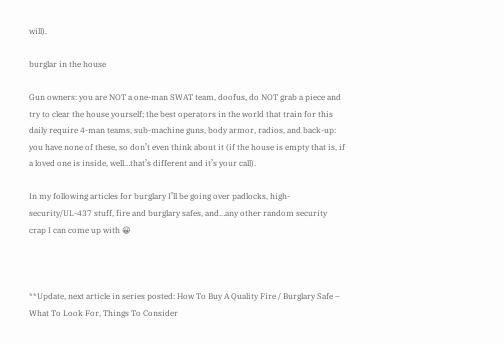will).

burglar in the house

Gun owners: you are NOT a one-man SWAT team, doofus, do NOT grab a piece and try to clear the house yourself; the best operators in the world that train for this daily require 4-man teams, sub-machine guns, body armor, radios, and back-up: you have none of these, so don’t even think about it (if the house is empty that is, if a loved one is inside, well…that’s different and it’s your call).

In my following articles for burglary I’ll be going over padlocks, high-security/UL-437 stuff, fire and burglary safes, and…any other random security crap I can come up with 😀



**Update, next article in series posted: How To Buy A Quality Fire / Burglary Safe – What To Look For, Things To Consider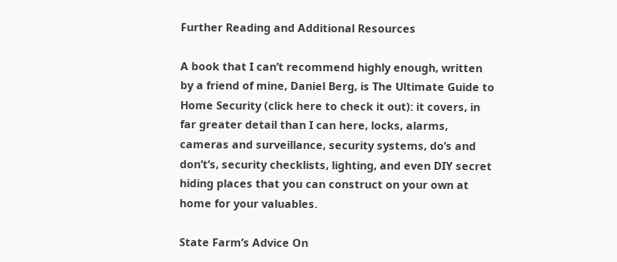Further Reading and Additional Resources

A book that I can’t recommend highly enough, written by a friend of mine, Daniel Berg, is The Ultimate Guide to Home Security (click here to check it out): it covers, in far greater detail than I can here, locks, alarms, cameras and surveillance, security systems, do’s and don’t’s, security checklists, lighting, and even DIY secret hiding places that you can construct on your own at home for your valuables.

State Farm’s Advice On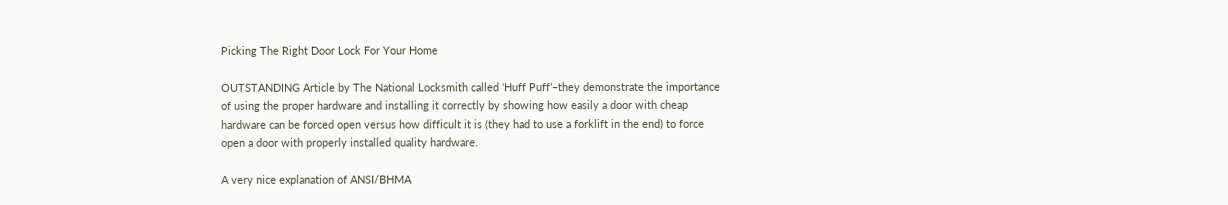Picking The Right Door Lock For Your Home

OUTSTANDING Article by The National Locksmith called ‘Huff Puff’–they demonstrate the importance of using the proper hardware and installing it correctly by showing how easily a door with cheap hardware can be forced open versus how difficult it is (they had to use a forklift in the end) to force open a door with properly installed quality hardware.

A very nice explanation of ANSI/BHMA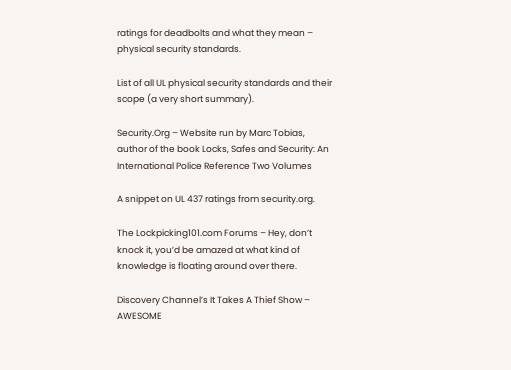ratings for deadbolts and what they mean – physical security standards.

List of all UL physical security standards and their scope (a very short summary).

Security.Org – Website run by Marc Tobias, author of the book Locks, Safes and Security: An International Police Reference Two Volumes

A snippet on UL 437 ratings from security.org.

The Lockpicking101.com Forums – Hey, don’t knock it, you’d be amazed at what kind of knowledge is floating around over there.

Discovery Channel’s It Takes A Thief Show – AWESOME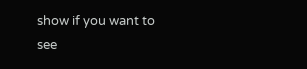show if you want to see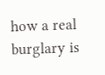how a real burglary is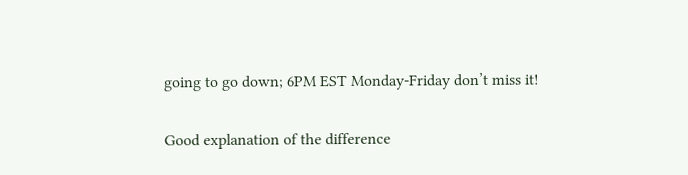going to go down; 6PM EST Monday-Friday don’t miss it!

Good explanation of the difference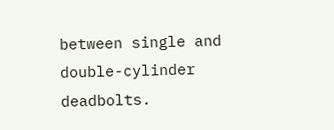between single and double-cylinder deadbolts.